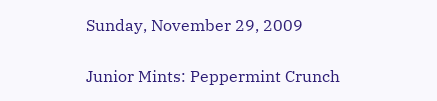Sunday, November 29, 2009

Junior Mints: Peppermint Crunch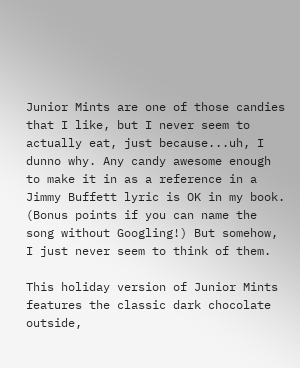Junior Mints are one of those candies that I like, but I never seem to actually eat, just because...uh, I dunno why. Any candy awesome enough to make it in as a reference in a Jimmy Buffett lyric is OK in my book. (Bonus points if you can name the song without Googling!) But somehow, I just never seem to think of them.

This holiday version of Junior Mints features the classic dark chocolate outside,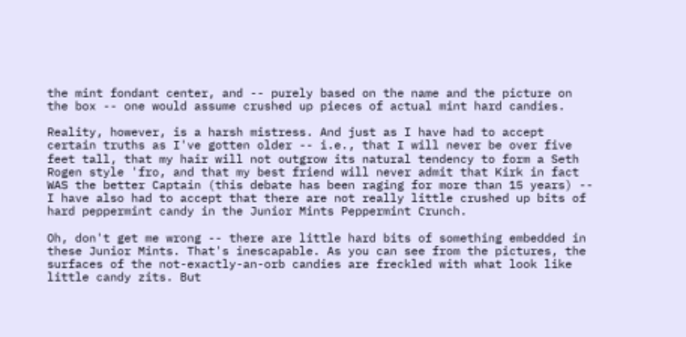the mint fondant center, and -- purely based on the name and the picture on the box -- one would assume crushed up pieces of actual mint hard candies.

Reality, however, is a harsh mistress. And just as I have had to accept certain truths as I've gotten older -- i.e., that I will never be over five feet tall, that my hair will not outgrow its natural tendency to form a Seth Rogen style 'fro, and that my best friend will never admit that Kirk in fact WAS the better Captain (this debate has been raging for more than 15 years) -- I have also had to accept that there are not really little crushed up bits of hard peppermint candy in the Junior Mints Peppermint Crunch.

Oh, don't get me wrong -- there are little hard bits of something embedded in these Junior Mints. That's inescapable. As you can see from the pictures, the surfaces of the not-exactly-an-orb candies are freckled with what look like little candy zits. But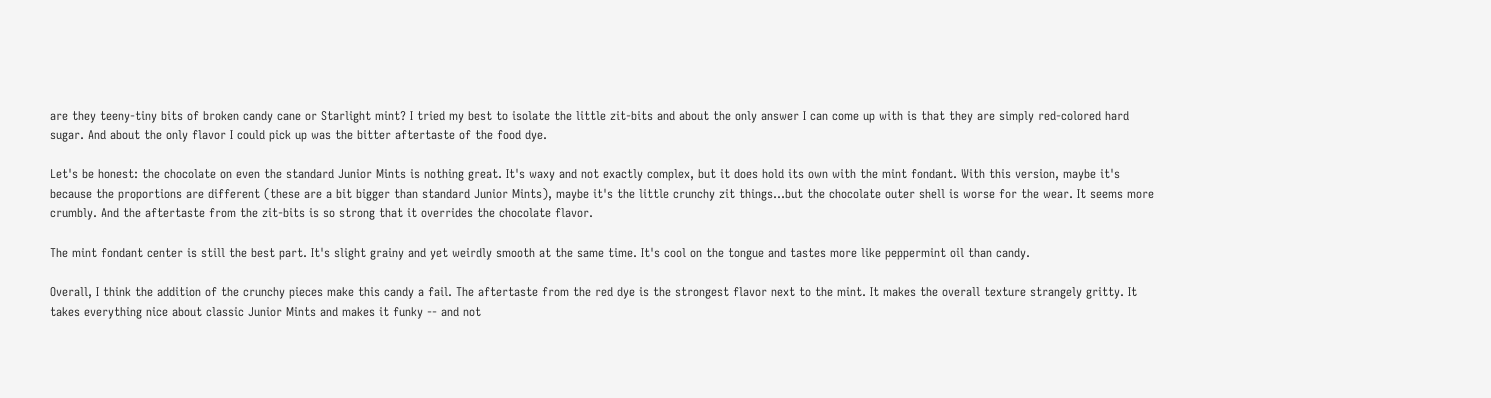are they teeny-tiny bits of broken candy cane or Starlight mint? I tried my best to isolate the little zit-bits and about the only answer I can come up with is that they are simply red-colored hard sugar. And about the only flavor I could pick up was the bitter aftertaste of the food dye.

Let's be honest: the chocolate on even the standard Junior Mints is nothing great. It's waxy and not exactly complex, but it does hold its own with the mint fondant. With this version, maybe it's because the proportions are different (these are a bit bigger than standard Junior Mints), maybe it's the little crunchy zit things...but the chocolate outer shell is worse for the wear. It seems more crumbly. And the aftertaste from the zit-bits is so strong that it overrides the chocolate flavor.

The mint fondant center is still the best part. It's slight grainy and yet weirdly smooth at the same time. It's cool on the tongue and tastes more like peppermint oil than candy.

Overall, I think the addition of the crunchy pieces make this candy a fail. The aftertaste from the red dye is the strongest flavor next to the mint. It makes the overall texture strangely gritty. It takes everything nice about classic Junior Mints and makes it funky -- and not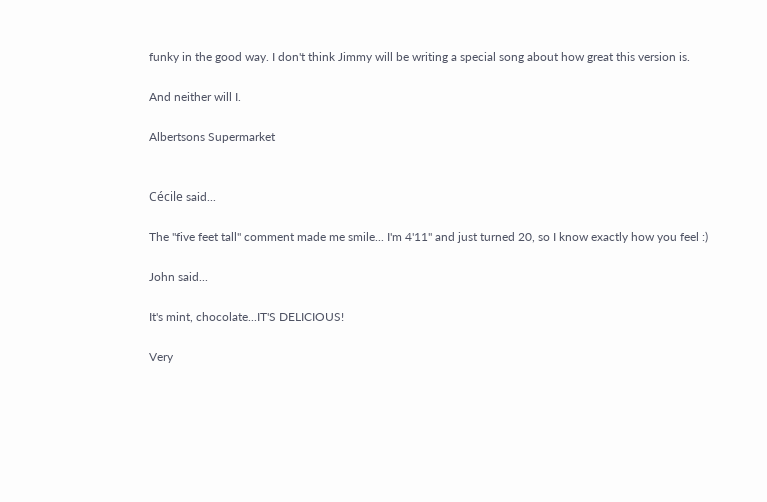funky in the good way. I don't think Jimmy will be writing a special song about how great this version is.

And neither will I.

Albertsons Supermarket


Cécile said...

The "five feet tall" comment made me smile... I'm 4'11" and just turned 20, so I know exactly how you feel :)

John said...

It's mint, chocolate...IT'S DELICIOUS!

Very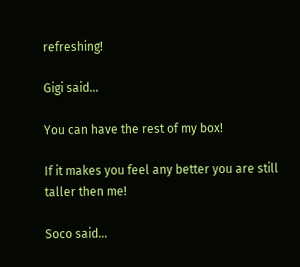refreshing!

Gigi said...

You can have the rest of my box!

If it makes you feel any better you are still taller then me!

Soco said...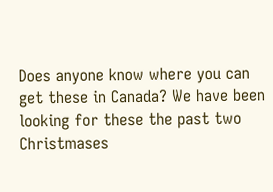Does anyone know where you can get these in Canada? We have been looking for these the past two Christmases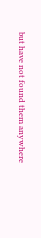but have not found them anywhere